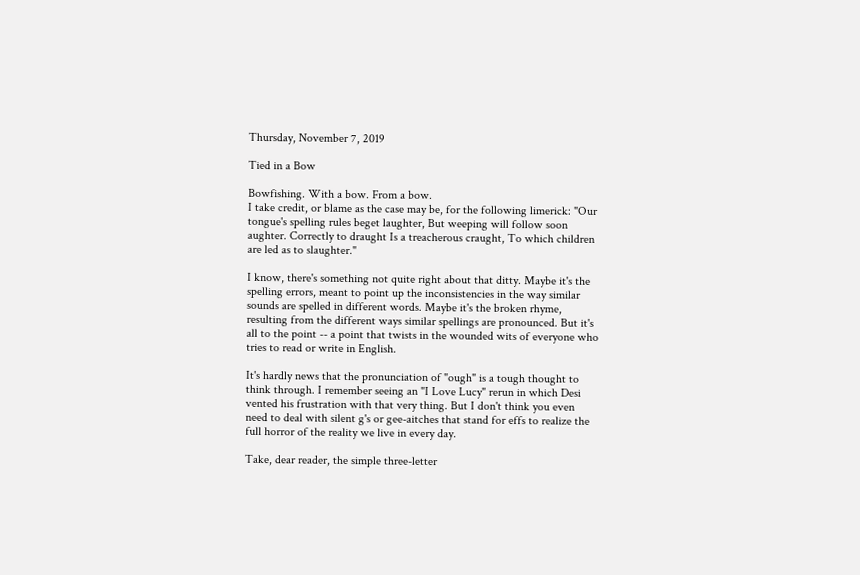Thursday, November 7, 2019

Tied in a Bow

Bowfishing. With a bow. From a bow.
I take credit, or blame as the case may be, for the following limerick: "Our tongue's spelling rules beget laughter, But weeping will follow soon aughter. Correctly to draught Is a treacherous craught, To which children are led as to slaughter."

I know, there's something not quite right about that ditty. Maybe it's the spelling errors, meant to point up the inconsistencies in the way similar sounds are spelled in different words. Maybe it's the broken rhyme, resulting from the different ways similar spellings are pronounced. But it's all to the point -- a point that twists in the wounded wits of everyone who tries to read or write in English.

It's hardly news that the pronunciation of "ough" is a tough thought to think through. I remember seeing an "I Love Lucy" rerun in which Desi vented his frustration with that very thing. But I don't think you even need to deal with silent g's or gee-aitches that stand for effs to realize the full horror of the reality we live in every day.

Take, dear reader, the simple three-letter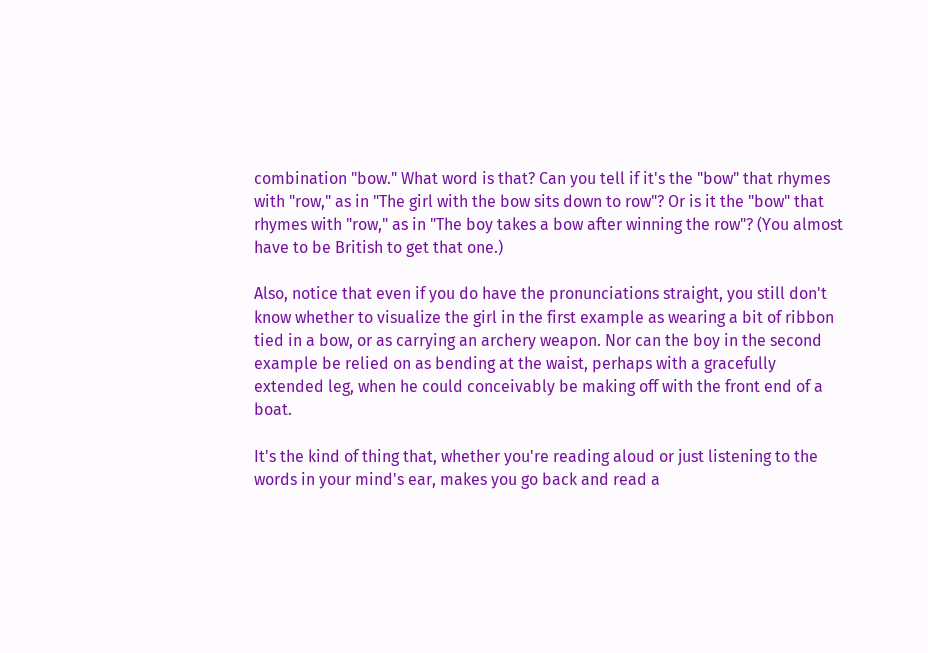combination "bow." What word is that? Can you tell if it's the "bow" that rhymes with "row," as in "The girl with the bow sits down to row"? Or is it the "bow" that rhymes with "row," as in "The boy takes a bow after winning the row"? (You almost have to be British to get that one.)

Also, notice that even if you do have the pronunciations straight, you still don't know whether to visualize the girl in the first example as wearing a bit of ribbon tied in a bow, or as carrying an archery weapon. Nor can the boy in the second example be relied on as bending at the waist, perhaps with a gracefully extended leg, when he could conceivably be making off with the front end of a boat.

It's the kind of thing that, whether you're reading aloud or just listening to the words in your mind's ear, makes you go back and read a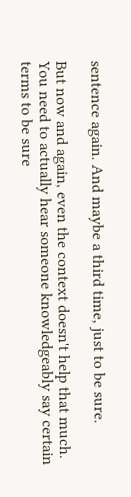sentence again. And maybe a third time, just to be sure.

But now and again, even the context doesn't help that much. You need to actually hear someone knowledgeably say certain terms to be sure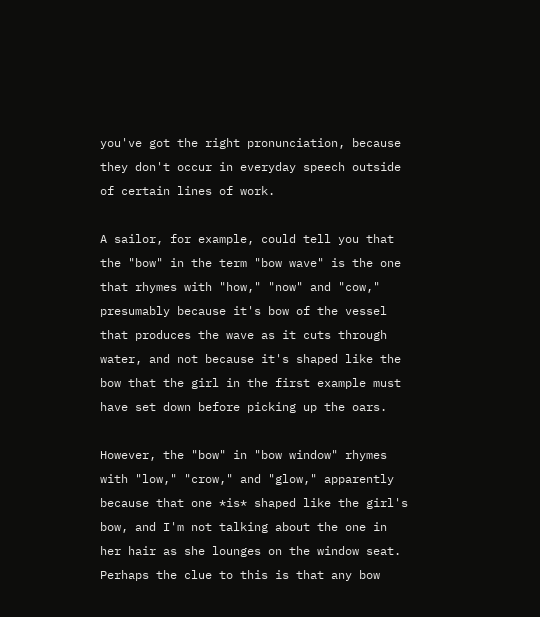you've got the right pronunciation, because they don't occur in everyday speech outside of certain lines of work.

A sailor, for example, could tell you that the "bow" in the term "bow wave" is the one that rhymes with "how," "now" and "cow," presumably because it's bow of the vessel that produces the wave as it cuts through water, and not because it's shaped like the bow that the girl in the first example must have set down before picking up the oars.

However, the "bow" in "bow window" rhymes with "low," "crow," and "glow," apparently because that one *is* shaped like the girl's bow, and I'm not talking about the one in her hair as she lounges on the window seat. Perhaps the clue to this is that any bow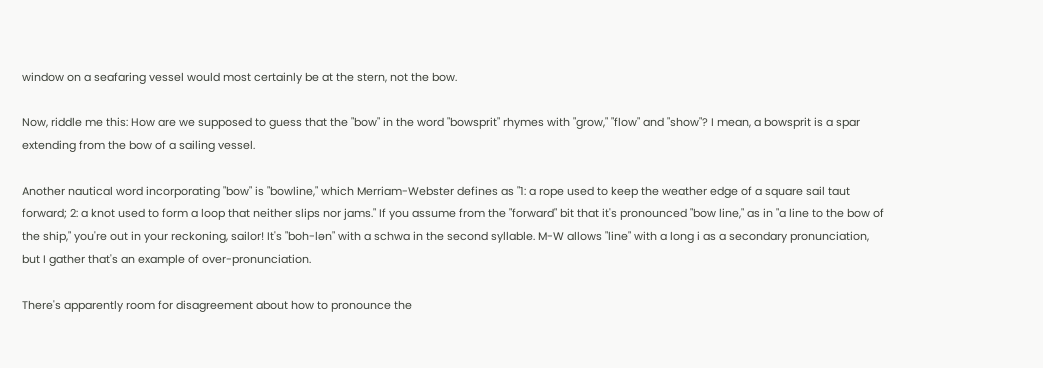window on a seafaring vessel would most certainly be at the stern, not the bow.

Now, riddle me this: How are we supposed to guess that the "bow" in the word "bowsprit" rhymes with "grow," "flow" and "show"? I mean, a bowsprit is a spar extending from the bow of a sailing vessel.

Another nautical word incorporating "bow" is "bowline," which Merriam-Webster defines as "1: a rope used to keep the weather edge of a square sail taut forward; 2: a knot used to form a loop that neither slips nor jams." If you assume from the "forward" bit that it's pronounced "bow line," as in "a line to the bow of the ship," you're out in your reckoning, sailor! It's "boh-lən" with a schwa in the second syllable. M-W allows "line" with a long i as a secondary pronunciation, but I gather that's an example of over-pronunciation.

There's apparently room for disagreement about how to pronounce the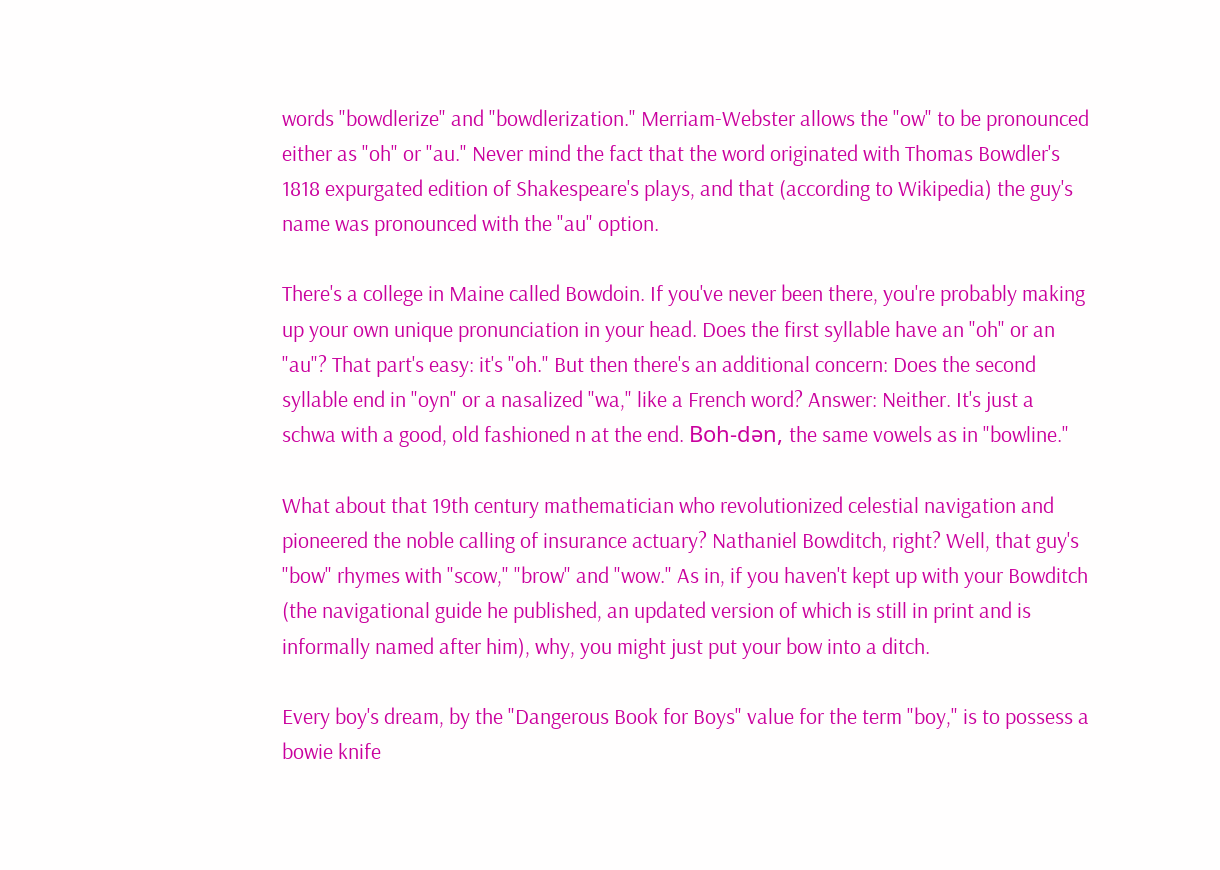words "bowdlerize" and "bowdlerization." Merriam-Webster allows the "ow" to be pronounced either as "oh" or "au." Never mind the fact that the word originated with Thomas Bowdler's 1818 expurgated edition of Shakespeare's plays, and that (according to Wikipedia) the guy's name was pronounced with the "au" option.

There's a college in Maine called Bowdoin. If you've never been there, you're probably making up your own unique pronunciation in your head. Does the first syllable have an "oh" or an "au"? That part's easy: it's "oh." But then there's an additional concern: Does the second syllable end in "oyn" or a nasalized "wa," like a French word? Answer: Neither. It's just a schwa with a good, old fashioned n at the end. Boh-dən, the same vowels as in "bowline."

What about that 19th century mathematician who revolutionized celestial navigation and pioneered the noble calling of insurance actuary? Nathaniel Bowditch, right? Well, that guy's "bow" rhymes with "scow," "brow" and "wow." As in, if you haven't kept up with your Bowditch (the navigational guide he published, an updated version of which is still in print and is informally named after him), why, you might just put your bow into a ditch.

Every boy's dream, by the "Dangerous Book for Boys" value for the term "boy," is to possess a bowie knife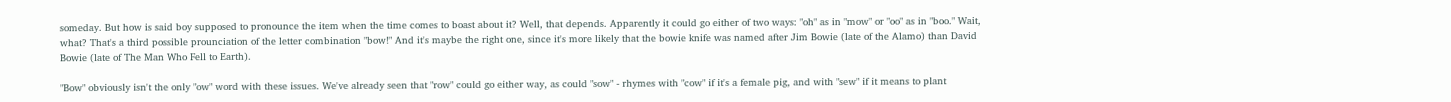someday. But how is said boy supposed to pronounce the item when the time comes to boast about it? Well, that depends. Apparently it could go either of two ways: "oh" as in "mow" or "oo" as in "boo." Wait, what? That's a third possible prounciation of the letter combination "bow!" And it's maybe the right one, since it's more likely that the bowie knife was named after Jim Bowie (late of the Alamo) than David Bowie (late of The Man Who Fell to Earth).

"Bow" obviously isn't the only "ow" word with these issues. We've already seen that "row" could go either way, as could "sow" - rhymes with "cow" if it's a female pig, and with "sew" if it means to plant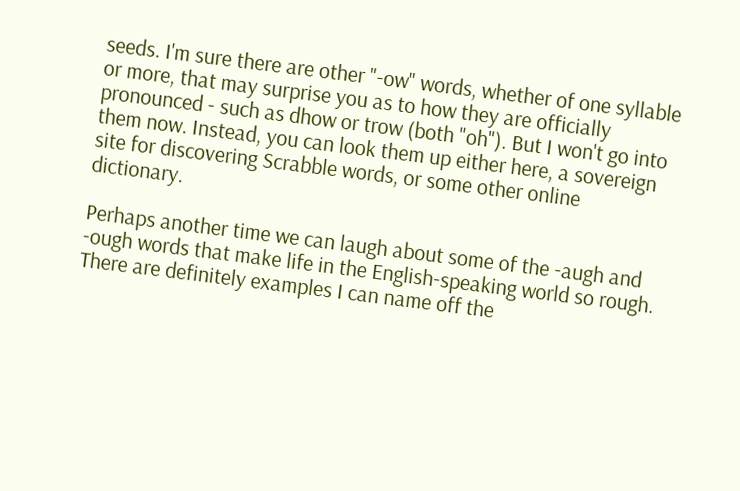seeds. I'm sure there are other "-ow" words, whether of one syllable or more, that may surprise you as to how they are officially pronounced - such as dhow or trow (both "oh"). But I won't go into them now. Instead, you can look them up either here, a sovereign site for discovering Scrabble words, or some other online dictionary.

Perhaps another time we can laugh about some of the -augh and -ough words that make life in the English-speaking world so rough. There are definitely examples I can name off the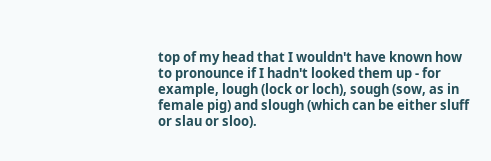top of my head that I wouldn't have known how to pronounce if I hadn't looked them up - for example, lough (lock or loch), sough (sow, as in female pig) and slough (which can be either sluff or slau or sloo).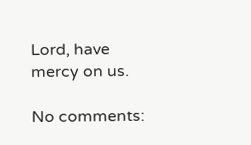Lord, have mercy on us.

No comments: